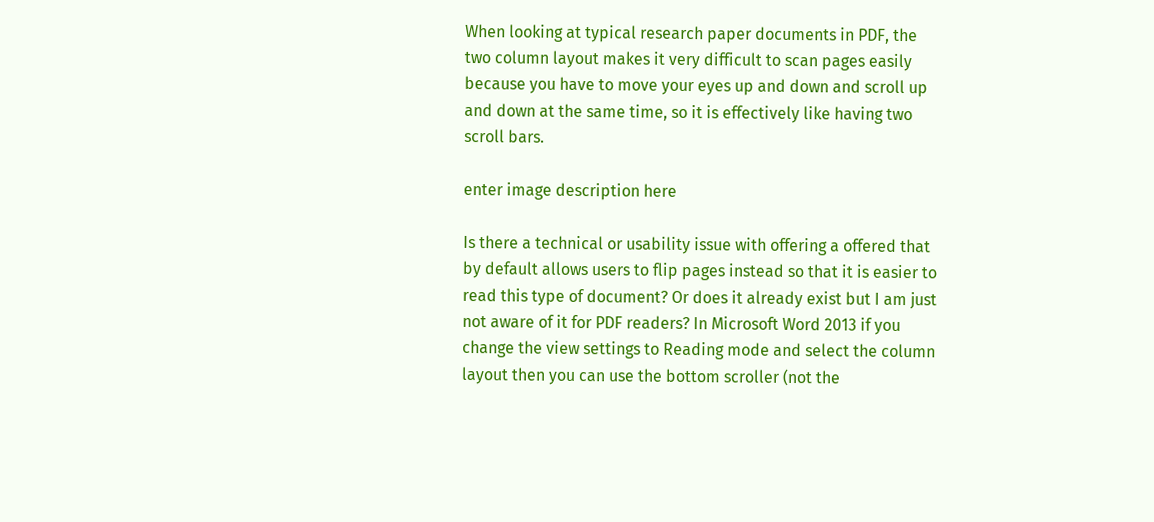When looking at typical research paper documents in PDF, the two column layout makes it very difficult to scan pages easily because you have to move your eyes up and down and scroll up and down at the same time, so it is effectively like having two scroll bars.

enter image description here

Is there a technical or usability issue with offering a offered that by default allows users to flip pages instead so that it is easier to read this type of document? Or does it already exist but I am just not aware of it for PDF readers? In Microsoft Word 2013 if you change the view settings to Reading mode and select the column layout then you can use the bottom scroller (not the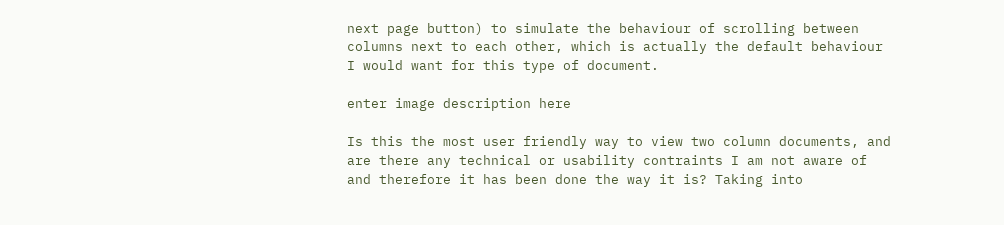next page button) to simulate the behaviour of scrolling between columns next to each other, which is actually the default behaviour I would want for this type of document.

enter image description here

Is this the most user friendly way to view two column documents, and are there any technical or usability contraints I am not aware of and therefore it has been done the way it is? Taking into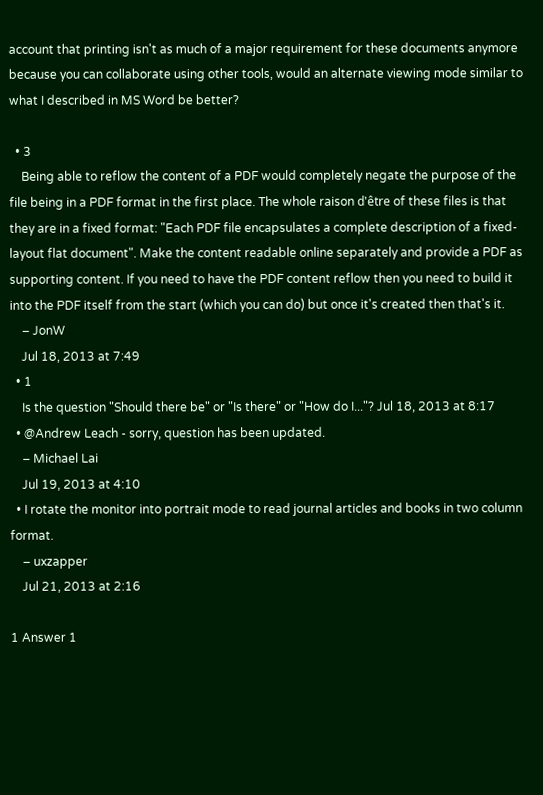account that printing isn't as much of a major requirement for these documents anymore because you can collaborate using other tools, would an alternate viewing mode similar to what I described in MS Word be better?

  • 3
    Being able to reflow the content of a PDF would completely negate the purpose of the file being in a PDF format in the first place. The whole raison d'être of these files is that they are in a fixed format: "Each PDF file encapsulates a complete description of a fixed-layout flat document". Make the content readable online separately and provide a PDF as supporting content. If you need to have the PDF content reflow then you need to build it into the PDF itself from the start (which you can do) but once it's created then that's it.
    – JonW
    Jul 18, 2013 at 7:49
  • 1
    Is the question "Should there be" or "Is there" or "How do I..."? Jul 18, 2013 at 8:17
  • @Andrew Leach - sorry, question has been updated.
    – Michael Lai
    Jul 19, 2013 at 4:10
  • I rotate the monitor into portrait mode to read journal articles and books in two column format.
    – uxzapper
    Jul 21, 2013 at 2:16

1 Answer 1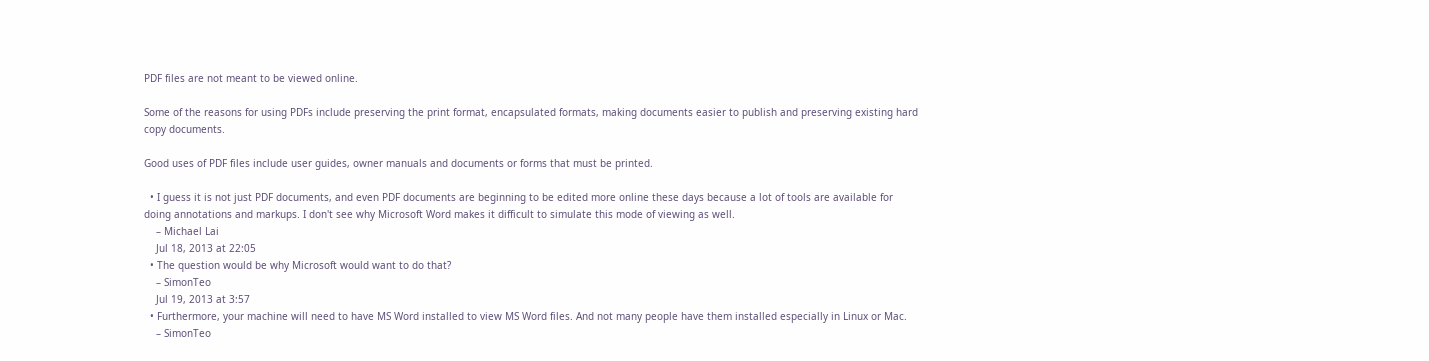PDF files are not meant to be viewed online.

Some of the reasons for using PDFs include preserving the print format, encapsulated formats, making documents easier to publish and preserving existing hard copy documents.

Good uses of PDF files include user guides, owner manuals and documents or forms that must be printed.

  • I guess it is not just PDF documents, and even PDF documents are beginning to be edited more online these days because a lot of tools are available for doing annotations and markups. I don't see why Microsoft Word makes it difficult to simulate this mode of viewing as well.
    – Michael Lai
    Jul 18, 2013 at 22:05
  • The question would be why Microsoft would want to do that?
    – SimonTeo
    Jul 19, 2013 at 3:57
  • Furthermore, your machine will need to have MS Word installed to view MS Word files. And not many people have them installed especially in Linux or Mac.
    – SimonTeo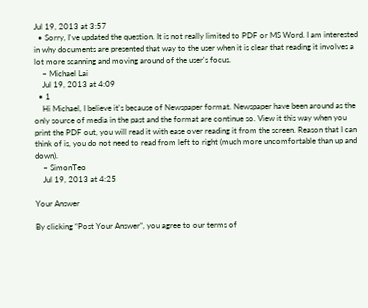Jul 19, 2013 at 3:57
  • Sorry, I've updated the question. It is not really limited to PDF or MS Word. I am interested in why documents are presented that way to the user when it is clear that reading it involves a lot more scanning and moving around of the user's focus.
    – Michael Lai
    Jul 19, 2013 at 4:09
  • 1
    Hi Michael, I believe it's because of Newspaper format. Newspaper have been around as the only source of media in the past and the format are continue so. View it this way when you print the PDF out, you will read it with ease over reading it from the screen. Reason that I can think of is, you do not need to read from left to right (much more uncomfortable than up and down).
    – SimonTeo
    Jul 19, 2013 at 4:25

Your Answer

By clicking “Post Your Answer”, you agree to our terms of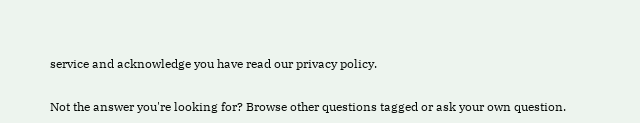service and acknowledge you have read our privacy policy.

Not the answer you're looking for? Browse other questions tagged or ask your own question.